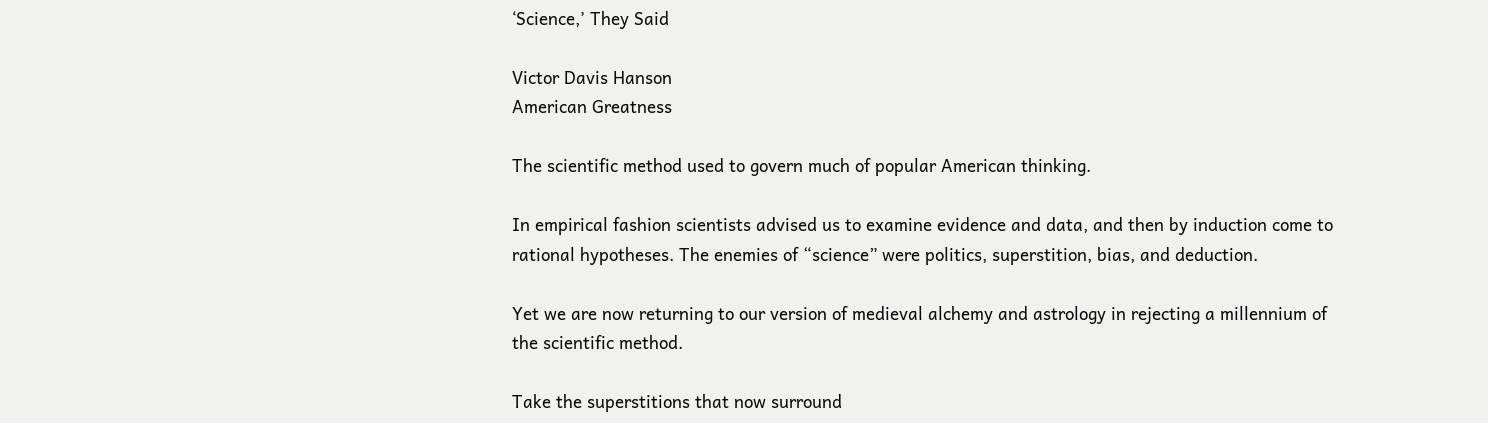‘Science,’ They Said

Victor Davis Hanson
American Greatness

The scientific method used to govern much of popular American thinking.

In empirical fashion scientists advised us to examine evidence and data, and then by induction come to rational hypotheses. The enemies of “science” were politics, superstition, bias, and deduction.

Yet we are now returning to our version of medieval alchemy and astrology in rejecting a millennium of the scientific method.

Take the superstitions that now surround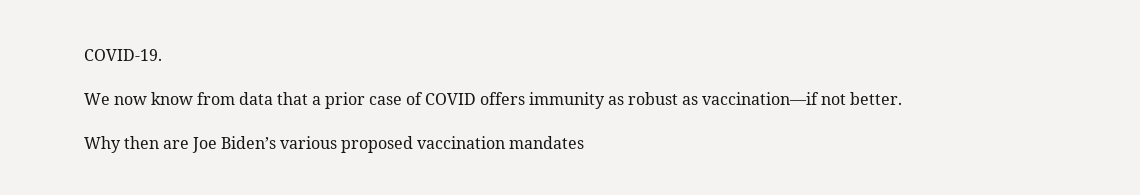COVID-19.

We now know from data that a prior case of COVID offers immunity as robust as vaccination—if not better.

Why then are Joe Biden’s various proposed vaccination mandates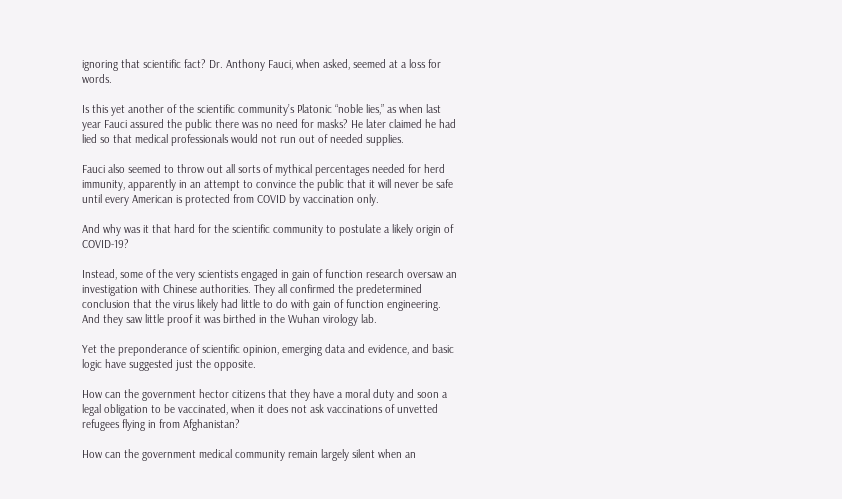ignoring that scientific fact? Dr. Anthony Fauci, when asked, seemed at a loss for words.

Is this yet another of the scientific community’s Platonic “noble lies,” as when last year Fauci assured the public there was no need for masks? He later claimed he had lied so that medical professionals would not run out of needed supplies.

Fauci also seemed to throw out all sorts of mythical percentages needed for herd immunity, apparently in an attempt to convince the public that it will never be safe until every American is protected from COVID by vaccination only.

And why was it that hard for the scientific community to postulate a likely origin of COVID-19?

Instead, some of the very scientists engaged in gain of function research oversaw an investigation with Chinese authorities. They all confirmed the predetermined conclusion that the virus likely had little to do with gain of function engineering. And they saw little proof it was birthed in the Wuhan virology lab.

Yet the preponderance of scientific opinion, emerging data and evidence, and basic logic have suggested just the opposite.

How can the government hector citizens that they have a moral duty and soon a legal obligation to be vaccinated, when it does not ask vaccinations of unvetted refugees flying in from Afghanistan?

How can the government medical community remain largely silent when an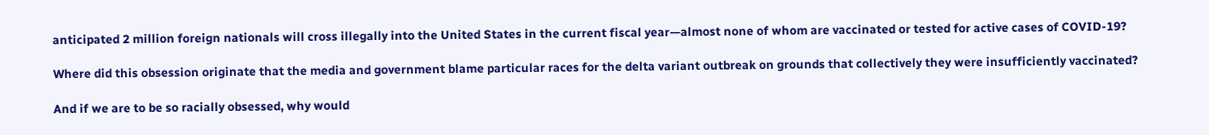anticipated 2 million foreign nationals will cross illegally into the United States in the current fiscal year—almost none of whom are vaccinated or tested for active cases of COVID-19?

Where did this obsession originate that the media and government blame particular races for the delta variant outbreak on grounds that collectively they were insufficiently vaccinated?

And if we are to be so racially obsessed, why would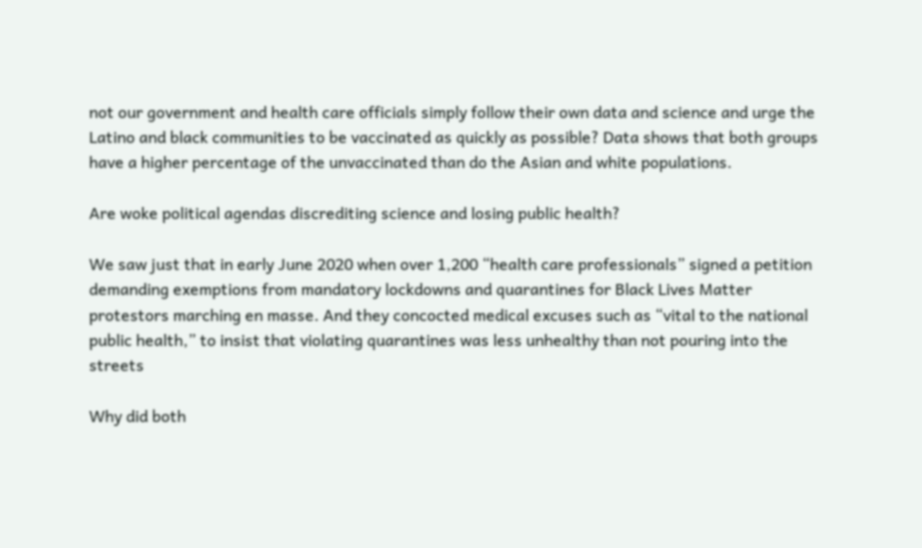not our government and health care officials simply follow their own data and science and urge the Latino and black communities to be vaccinated as quickly as possible? Data shows that both groups have a higher percentage of the unvaccinated than do the Asian and white populations.

Are woke political agendas discrediting science and losing public health?

We saw just that in early June 2020 when over 1,200 “health care professionals” signed a petition demanding exemptions from mandatory lockdowns and quarantines for Black Lives Matter protestors marching en masse. And they concocted medical excuses such as “vital to the national public health,” to insist that violating quarantines was less unhealthy than not pouring into the streets

Why did both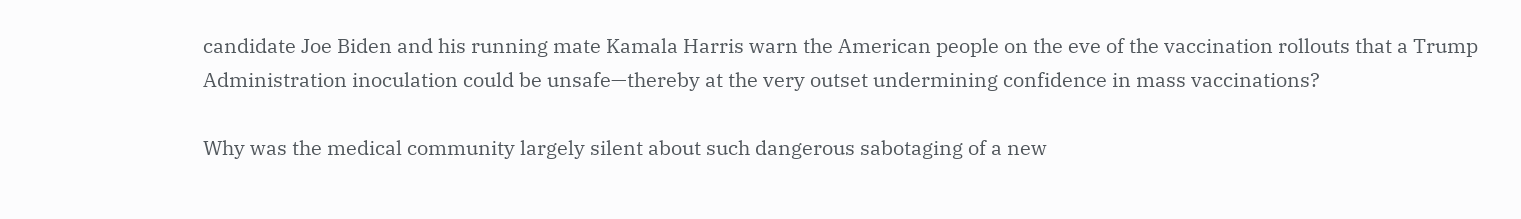candidate Joe Biden and his running mate Kamala Harris warn the American people on the eve of the vaccination rollouts that a Trump Administration inoculation could be unsafe—thereby at the very outset undermining confidence in mass vaccinations?

Why was the medical community largely silent about such dangerous sabotaging of a new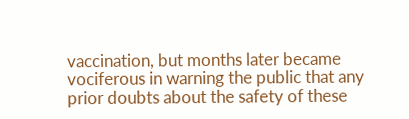vaccination, but months later became vociferous in warning the public that any prior doubts about the safety of these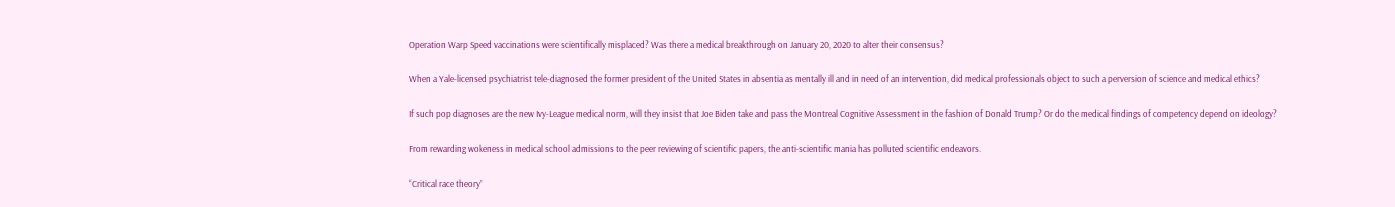Operation Warp Speed vaccinations were scientifically misplaced? Was there a medical breakthrough on January 20, 2020 to alter their consensus?

When a Yale-licensed psychiatrist tele-diagnosed the former president of the United States in absentia as mentally ill and in need of an intervention, did medical professionals object to such a perversion of science and medical ethics?

If such pop diagnoses are the new Ivy-League medical norm, will they insist that Joe Biden take and pass the Montreal Cognitive Assessment in the fashion of Donald Trump? Or do the medical findings of competency depend on ideology?

From rewarding wokeness in medical school admissions to the peer reviewing of scientific papers, the anti-scientific mania has polluted scientific endeavors.

“Critical race theory”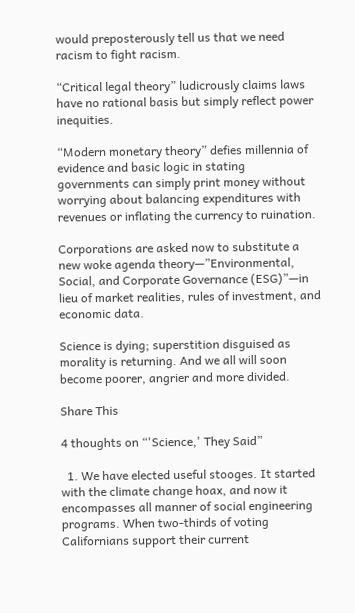would preposterously tell us that we need racism to fight racism.

“Critical legal theory” ludicrously claims laws have no rational basis but simply reflect power inequities.

“Modern monetary theory” defies millennia of evidence and basic logic in stating governments can simply print money without worrying about balancing expenditures with revenues or inflating the currency to ruination.

Corporations are asked now to substitute a new woke agenda theory—”Environmental, Social, and Corporate Governance (ESG)”—in lieu of market realities, rules of investment, and economic data.

Science is dying; superstition disguised as morality is returning. And we all will soon become poorer, angrier and more divided.

Share This

4 thoughts on “'Science,' They Said”

  1. We have elected useful stooges. It started with the climate change hoax, and now it encompasses all manner of social engineering programs. When two-thirds of voting Californians support their current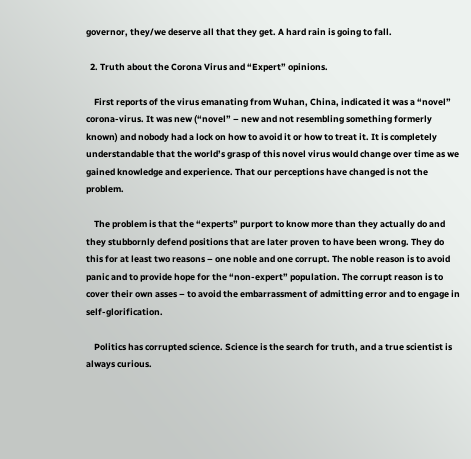governor, they/we deserve all that they get. A hard rain is going to fall.

  2. Truth about the Corona Virus and “Expert” opinions.

    First reports of the virus emanating from Wuhan, China, indicated it was a “novel” corona-virus. It was new (“novel” – new and not resembling something formerly known) and nobody had a lock on how to avoid it or how to treat it. It is completely understandable that the world’s grasp of this novel virus would change over time as we gained knowledge and experience. That our perceptions have changed is not the problem.

    The problem is that the “experts” purport to know more than they actually do and they stubbornly defend positions that are later proven to have been wrong. They do this for at least two reasons – one noble and one corrupt. The noble reason is to avoid panic and to provide hope for the “non-expert” population. The corrupt reason is to cover their own asses – to avoid the embarrassment of admitting error and to engage in self-glorification.

    Politics has corrupted science. Science is the search for truth, and a true scientist is always curious.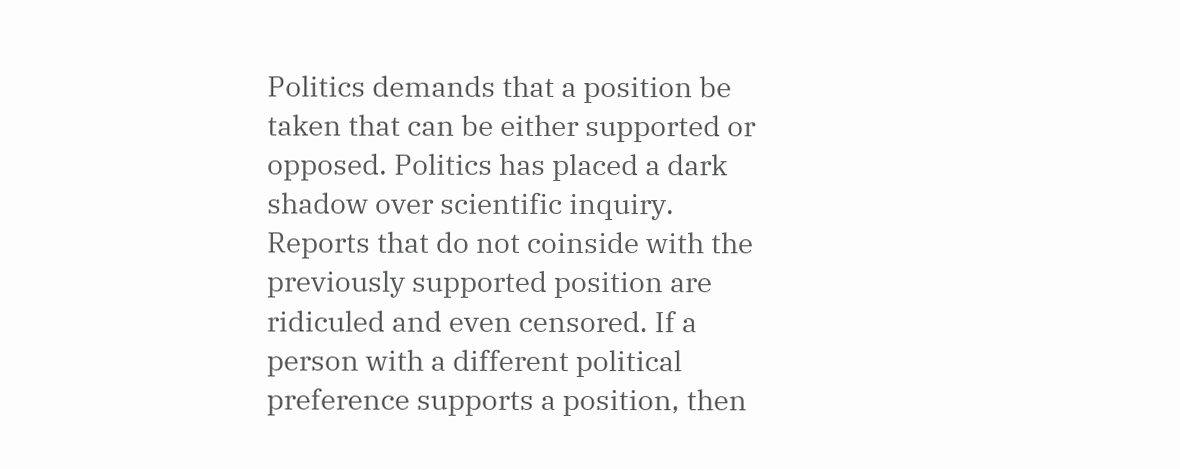Politics demands that a position be taken that can be either supported or opposed. Politics has placed a dark shadow over scientific inquiry. Reports that do not coinside with the previously supported position are ridiculed and even censored. If a person with a different political preference supports a position, then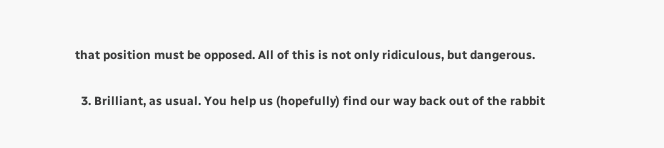that position must be opposed. All of this is not only ridiculous, but dangerous.

  3. Brilliant, as usual. You help us (hopefully) find our way back out of the rabbit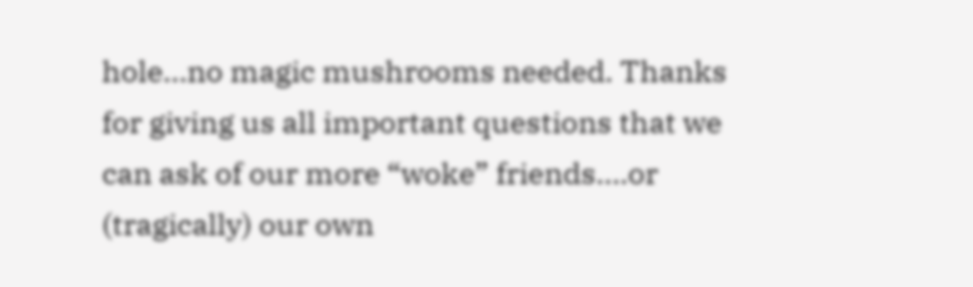hole…no magic mushrooms needed. Thanks for giving us all important questions that we can ask of our more “woke” friends….or (tragically) our own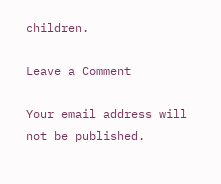children.

Leave a Comment

Your email address will not be published.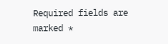Required fields are marked *